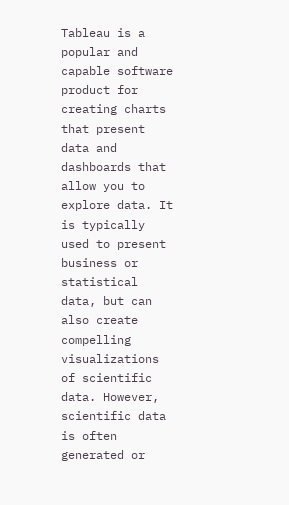Tableau is a popular and capable software product for creating charts that present data and dashboards that allow you to explore data. It is typically used to present business or statistical data, but can also create compelling visualizations of scientific data. However, scientific data is often generated or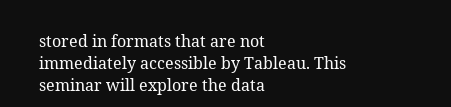stored in formats that are not immediately accessible by Tableau. This seminar will explore the data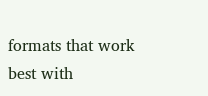formats that work best with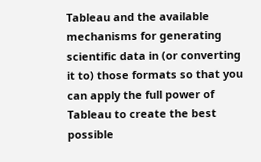Tableau and the available mechanisms for generating scientific data in (or converting it to) those formats so that you can apply the full power of Tableau to create the best possible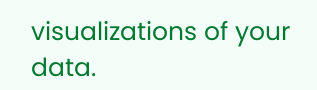visualizations of your data.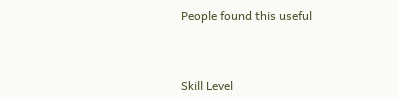People found this useful



Skill Level